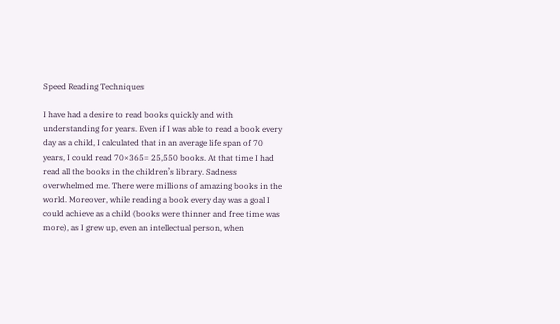Speed Reading Techniques

I have had a desire to read books quickly and with understanding for years. Even if I was able to read a book every day as a child, I calculated that in an average life span of 70 years, I could read 70×365= 25,550 books. At that time I had read all the books in the children’s library. Sadness overwhelmed me. There were millions of amazing books in the world. Moreover, while reading a book every day was a goal I could achieve as a child (books were thinner and free time was more), as I grew up, even an intellectual person, when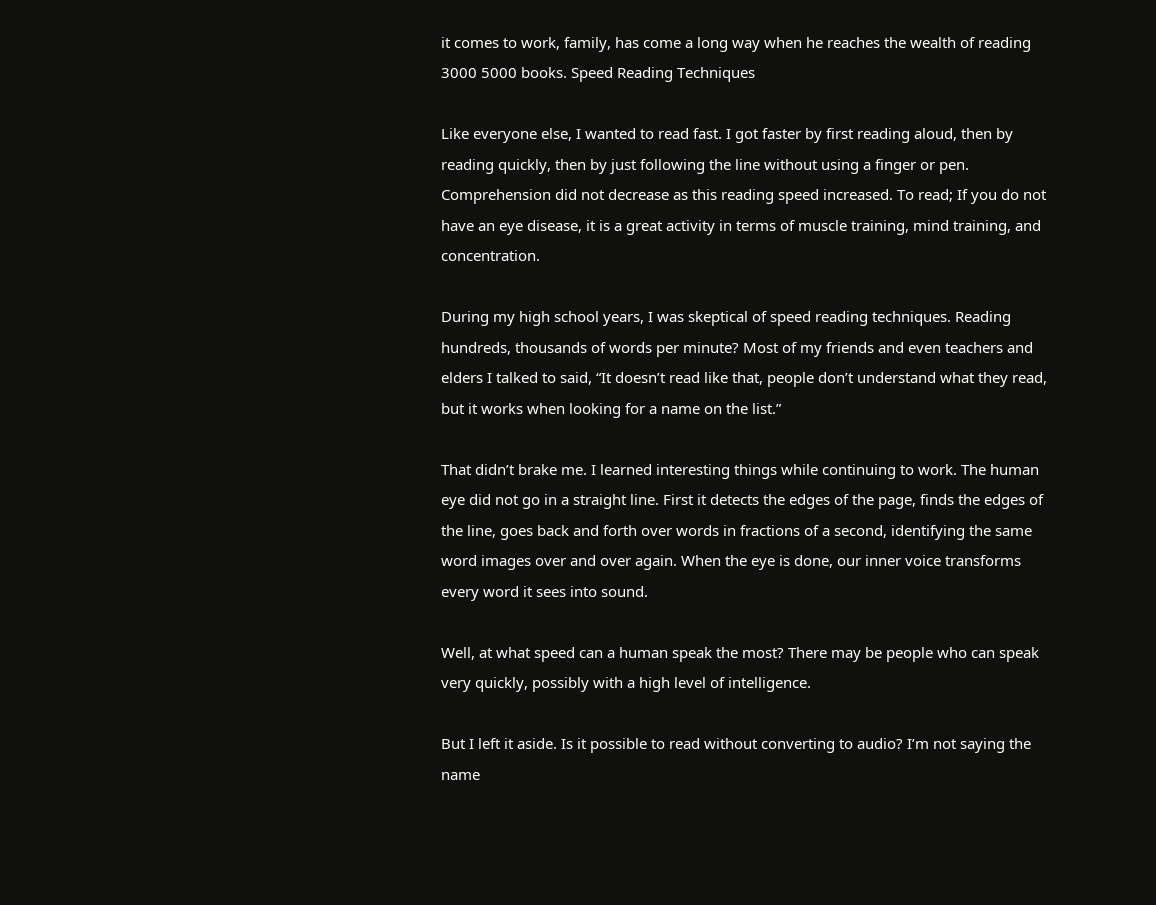it comes to work, family, has come a long way when he reaches the wealth of reading 3000 5000 books. Speed Reading Techniques

Like everyone else, I wanted to read fast. I got faster by first reading aloud, then by reading quickly, then by just following the line without using a finger or pen. Comprehension did not decrease as this reading speed increased. To read; If you do not have an eye disease, it is a great activity in terms of muscle training, mind training, and concentration.

During my high school years, I was skeptical of speed reading techniques. Reading hundreds, thousands of words per minute? Most of my friends and even teachers and elders I talked to said, “It doesn’t read like that, people don’t understand what they read, but it works when looking for a name on the list.”

That didn’t brake me. I learned interesting things while continuing to work. The human eye did not go in a straight line. First it detects the edges of the page, finds the edges of the line, goes back and forth over words in fractions of a second, identifying the same word images over and over again. When the eye is done, our inner voice transforms every word it sees into sound.

Well, at what speed can a human speak the most? There may be people who can speak very quickly, possibly with a high level of intelligence.

But I left it aside. Is it possible to read without converting to audio? I’m not saying the name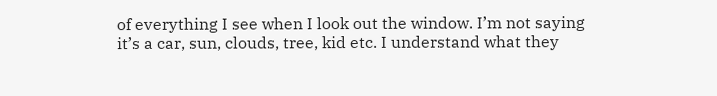of everything I see when I look out the window. I’m not saying it’s a car, sun, clouds, tree, kid etc. I understand what they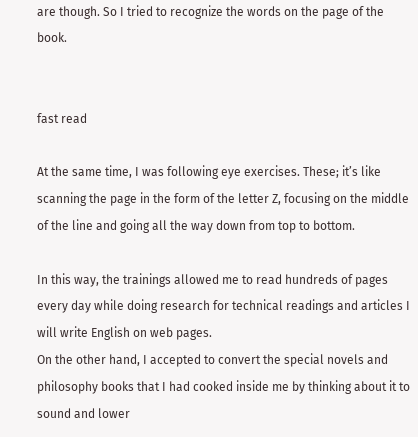are though. So I tried to recognize the words on the page of the book.


fast read

At the same time, I was following eye exercises. These; it’s like scanning the page in the form of the letter Z, focusing on the middle of the line and going all the way down from top to bottom.

In this way, the trainings allowed me to read hundreds of pages every day while doing research for technical readings and articles I will write English on web pages.
On the other hand, I accepted to convert the special novels and philosophy books that I had cooked inside me by thinking about it to sound and lower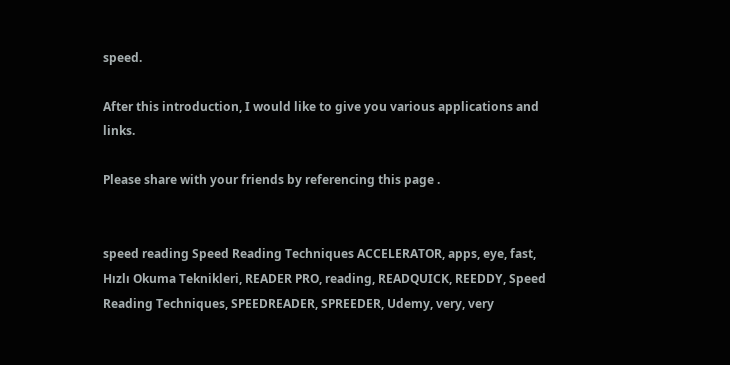speed.

After this introduction, I would like to give you various applications and links.

Please share with your friends by referencing this page .


speed reading Speed Reading Techniques ACCELERATOR, apps, eye, fast, Hızlı Okuma Teknikleri, READER PRO, reading, READQUICK, REEDDY, Speed Reading Techniques, SPEEDREADER, SPREEDER, Udemy, very, very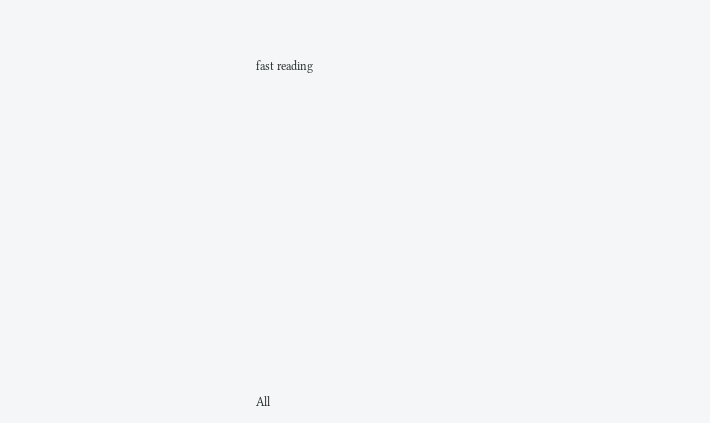fast reading
















All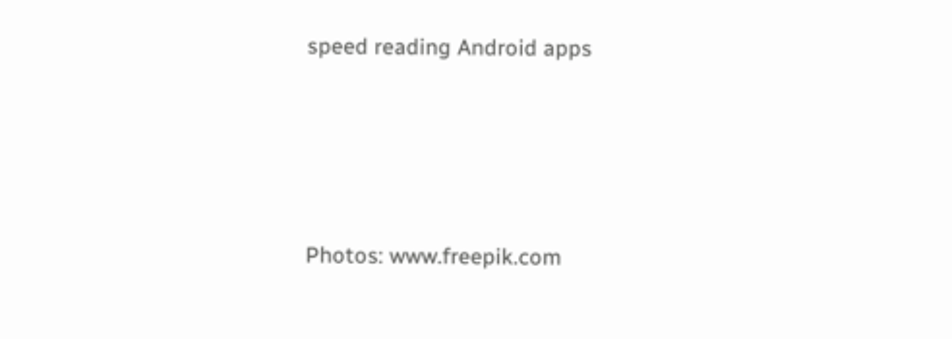speed reading Android apps




Photos: www.freepik.com